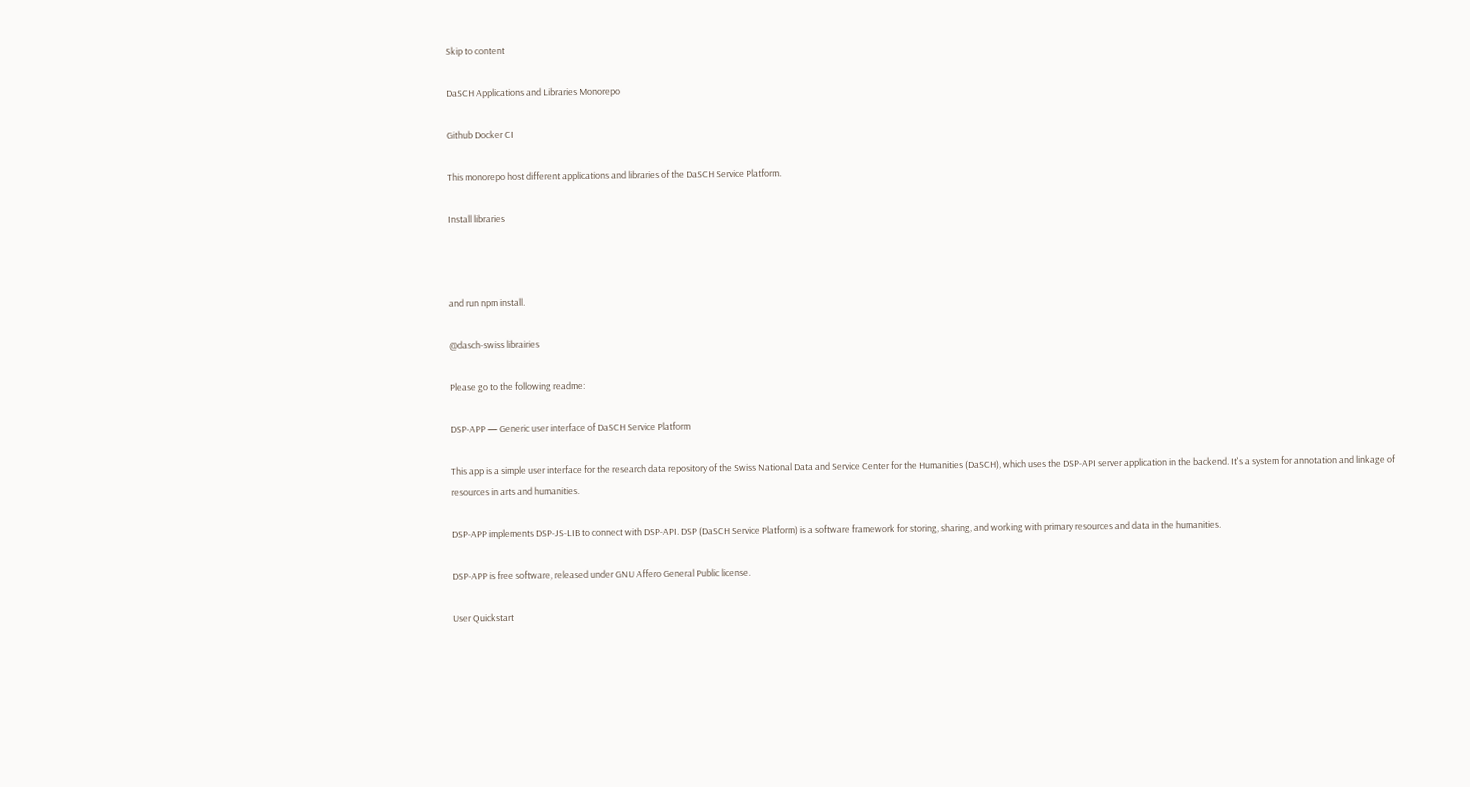Skip to content

DaSCH Applications and Libraries Monorepo

Github Docker CI

This monorepo host different applications and libraries of the DaSCH Service Platform.

Install libraries



and run npm install.

@dasch-swiss librairies

Please go to the following readme:

DSP-APP — Generic user interface of DaSCH Service Platform

This app is a simple user interface for the research data repository of the Swiss National Data and Service Center for the Humanities (DaSCH), which uses the DSP-API server application in the backend. It's a system for annotation and linkage of resources in arts and humanities.

DSP-APP implements DSP-JS-LIB to connect with DSP-API. DSP (DaSCH Service Platform) is a software framework for storing, sharing, and working with primary resources and data in the humanities.

DSP-APP is free software, released under GNU Affero General Public license.

User Quickstart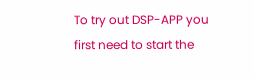To try out DSP-APP you first need to start the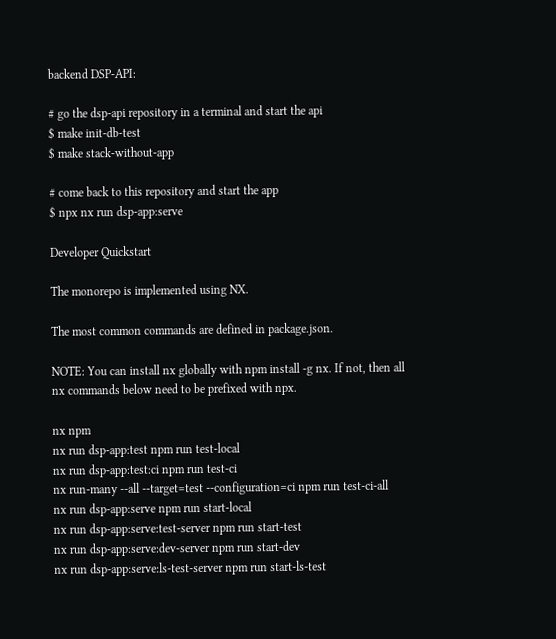backend DSP-API:

# go the dsp-api repository in a terminal and start the api
$ make init-db-test
$ make stack-without-app

# come back to this repository and start the app
$ npx nx run dsp-app:serve

Developer Quickstart

The monorepo is implemented using NX.

The most common commands are defined in package.json.

NOTE: You can install nx globally with npm install -g nx. If not, then all nx commands below need to be prefixed with npx.

nx npm
nx run dsp-app:test npm run test-local
nx run dsp-app:test:ci npm run test-ci
nx run-many --all --target=test --configuration=ci npm run test-ci-all
nx run dsp-app:serve npm run start-local
nx run dsp-app:serve:test-server npm run start-test
nx run dsp-app:serve:dev-server npm run start-dev
nx run dsp-app:serve:ls-test-server npm run start-ls-test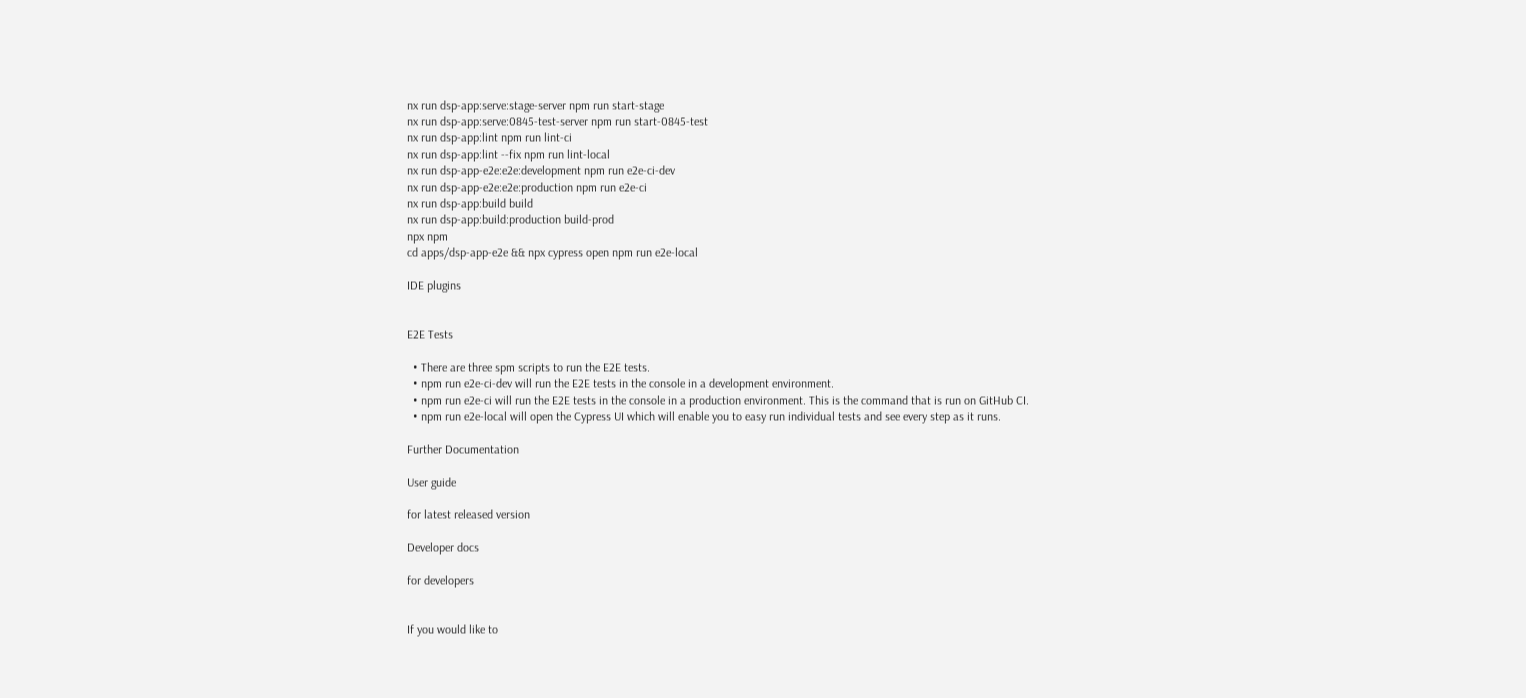nx run dsp-app:serve:stage-server npm run start-stage
nx run dsp-app:serve:0845-test-server npm run start-0845-test
nx run dsp-app:lint npm run lint-ci
nx run dsp-app:lint --fix npm run lint-local
nx run dsp-app-e2e:e2e:development npm run e2e-ci-dev
nx run dsp-app-e2e:e2e:production npm run e2e-ci
nx run dsp-app:build build
nx run dsp-app:build:production build-prod
npx npm
cd apps/dsp-app-e2e && npx cypress open npm run e2e-local

IDE plugins


E2E Tests

  • There are three spm scripts to run the E2E tests.
  • npm run e2e-ci-dev will run the E2E tests in the console in a development environment.
  • npm run e2e-ci will run the E2E tests in the console in a production environment. This is the command that is run on GitHub CI.
  • npm run e2e-local will open the Cypress UI which will enable you to easy run individual tests and see every step as it runs.

Further Documentation

User guide

for latest released version

Developer docs

for developers


If you would like to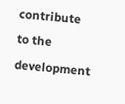contribute to the development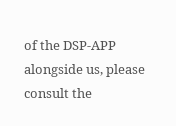of the DSP-APP alongside us, please consult the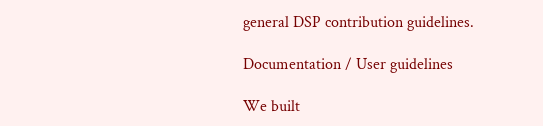general DSP contribution guidelines.

Documentation / User guidelines

We built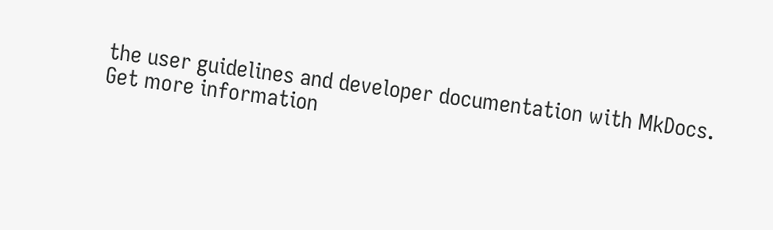the user guidelines and developer documentation with MkDocs. Get more information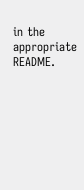in the appropriate README.